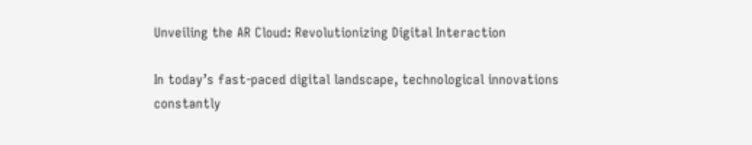Unveiling the AR Cloud: Revolutionizing Digital Interaction

In today’s fast-paced digital landscape, technological innovations constantly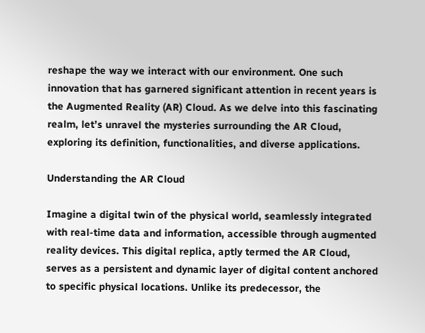reshape the way we interact with our environment. One such innovation that has garnered significant attention in recent years is the Augmented Reality (AR) Cloud. As we delve into this fascinating realm, let’s unravel the mysteries surrounding the AR Cloud, exploring its definition, functionalities, and diverse applications.

Understanding the AR Cloud

Imagine a digital twin of the physical world, seamlessly integrated with real-time data and information, accessible through augmented reality devices. This digital replica, aptly termed the AR Cloud, serves as a persistent and dynamic layer of digital content anchored to specific physical locations. Unlike its predecessor, the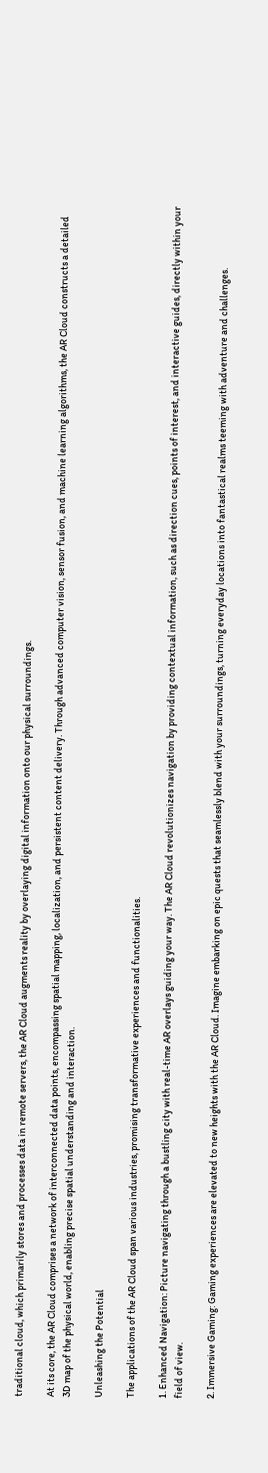traditional cloud, which primarily stores and processes data in remote servers, the AR Cloud augments reality by overlaying digital information onto our physical surroundings.

At its core, the AR Cloud comprises a network of interconnected data points, encompassing spatial mapping, localization, and persistent content delivery. Through advanced computer vision, sensor fusion, and machine learning algorithms, the AR Cloud constructs a detailed 3D map of the physical world, enabling precise spatial understanding and interaction.

Unleashing the Potential

The applications of the AR Cloud span various industries, promising transformative experiences and functionalities.

1. Enhanced Navigation: Picture navigating through a bustling city with real-time AR overlays guiding your way. The AR Cloud revolutionizes navigation by providing contextual information, such as direction cues, points of interest, and interactive guides, directly within your field of view.

2. Immersive Gaming: Gaming experiences are elevated to new heights with the AR Cloud. Imagine embarking on epic quests that seamlessly blend with your surroundings, turning everyday locations into fantastical realms teeming with adventure and challenges.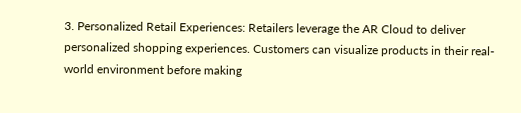3. Personalized Retail Experiences: Retailers leverage the AR Cloud to deliver personalized shopping experiences. Customers can visualize products in their real-world environment before making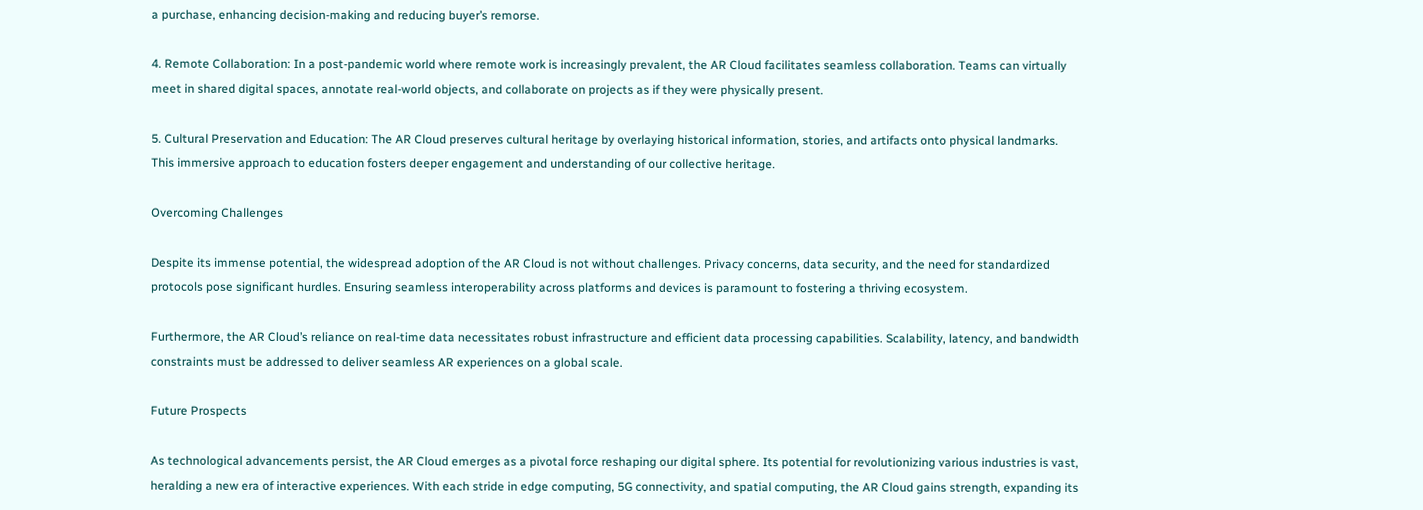a purchase, enhancing decision-making and reducing buyer’s remorse.

4. Remote Collaboration: In a post-pandemic world where remote work is increasingly prevalent, the AR Cloud facilitates seamless collaboration. Teams can virtually meet in shared digital spaces, annotate real-world objects, and collaborate on projects as if they were physically present.

5. Cultural Preservation and Education: The AR Cloud preserves cultural heritage by overlaying historical information, stories, and artifacts onto physical landmarks. This immersive approach to education fosters deeper engagement and understanding of our collective heritage.

Overcoming Challenges

Despite its immense potential, the widespread adoption of the AR Cloud is not without challenges. Privacy concerns, data security, and the need for standardized protocols pose significant hurdles. Ensuring seamless interoperability across platforms and devices is paramount to fostering a thriving ecosystem.

Furthermore, the AR Cloud’s reliance on real-time data necessitates robust infrastructure and efficient data processing capabilities. Scalability, latency, and bandwidth constraints must be addressed to deliver seamless AR experiences on a global scale.

Future Prospects

As technological advancements persist, the AR Cloud emerges as a pivotal force reshaping our digital sphere. Its potential for revolutionizing various industries is vast, heralding a new era of interactive experiences. With each stride in edge computing, 5G connectivity, and spatial computing, the AR Cloud gains strength, expanding its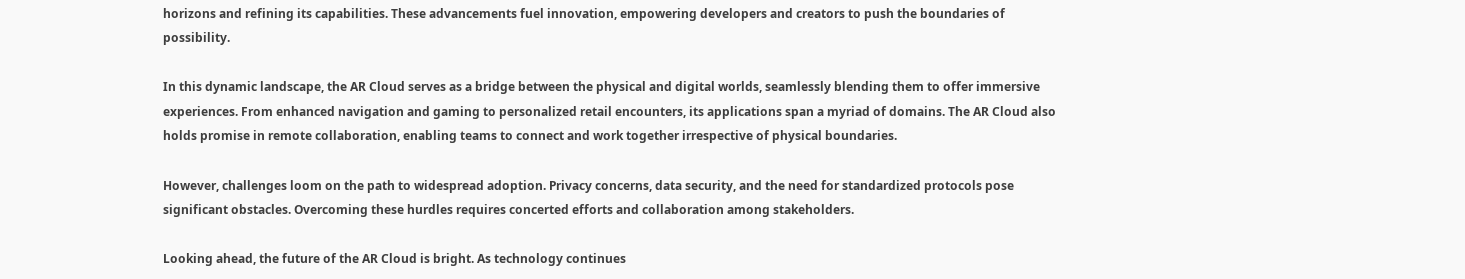horizons and refining its capabilities. These advancements fuel innovation, empowering developers and creators to push the boundaries of possibility.

In this dynamic landscape, the AR Cloud serves as a bridge between the physical and digital worlds, seamlessly blending them to offer immersive experiences. From enhanced navigation and gaming to personalized retail encounters, its applications span a myriad of domains. The AR Cloud also holds promise in remote collaboration, enabling teams to connect and work together irrespective of physical boundaries.

However, challenges loom on the path to widespread adoption. Privacy concerns, data security, and the need for standardized protocols pose significant obstacles. Overcoming these hurdles requires concerted efforts and collaboration among stakeholders.

Looking ahead, the future of the AR Cloud is bright. As technology continues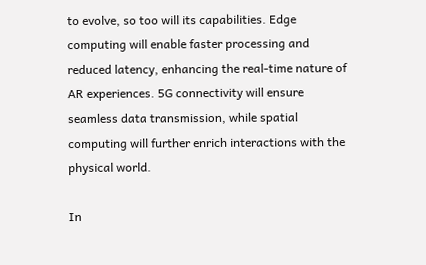to evolve, so too will its capabilities. Edge computing will enable faster processing and reduced latency, enhancing the real-time nature of AR experiences. 5G connectivity will ensure seamless data transmission, while spatial computing will further enrich interactions with the physical world.

In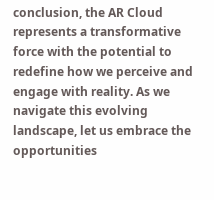conclusion, the AR Cloud represents a transformative force with the potential to redefine how we perceive and engage with reality. As we navigate this evolving landscape, let us embrace the opportunities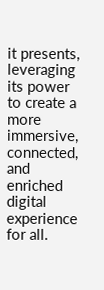it presents, leveraging its power to create a more immersive, connected, and enriched digital experience for all.